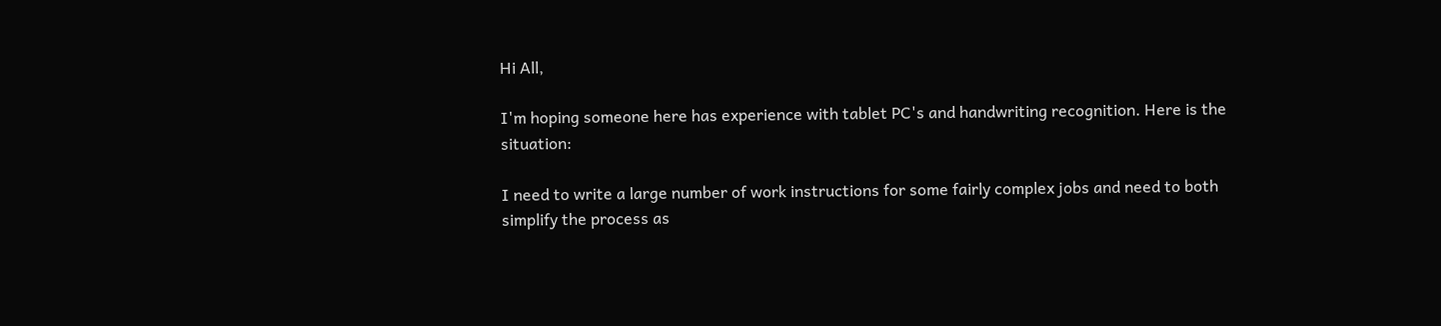Hi All,

I'm hoping someone here has experience with tablet PC's and handwriting recognition. Here is the situation:

I need to write a large number of work instructions for some fairly complex jobs and need to both simplify the process as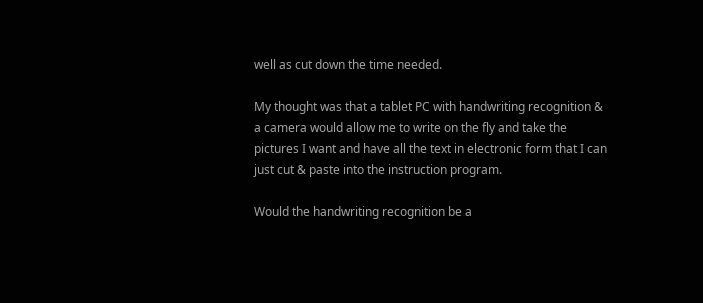well as cut down the time needed.

My thought was that a tablet PC with handwriting recognition & a camera would allow me to write on the fly and take the pictures I want and have all the text in electronic form that I can just cut & paste into the instruction program.

Would the handwriting recognition be a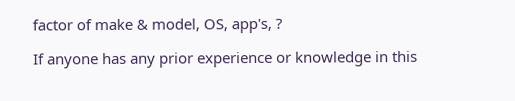factor of make & model, OS, app's, ?

If anyone has any prior experience or knowledge in this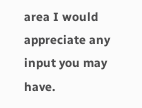area I would appreciate any input you may have.